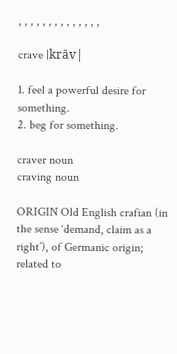, , , , , , , , , , , , , ,

crave |krāv|

1. feel a powerful desire for something.
2. beg for something.

craver noun
craving noun

ORIGIN Old English crafian (in the sense ‘demand, claim as a right’), of Germanic origin; related to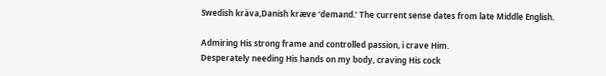Swedish kräva,Danish kræve ‘demand.’ The current sense dates from late Middle English.

Admiring His strong frame and controlled passion, i crave Him.
Desperately needing His hands on my body, craving His cock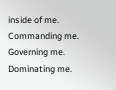inside of me.
Commanding me.  Governing me.  Dominating me.